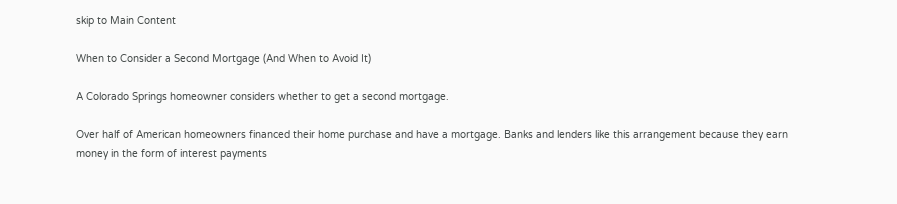skip to Main Content

When to Consider a Second Mortgage (And When to Avoid It)

A Colorado Springs homeowner considers whether to get a second mortgage.

Over half of American homeowners financed their home purchase and have a mortgage. Banks and lenders like this arrangement because they earn money in the form of interest payments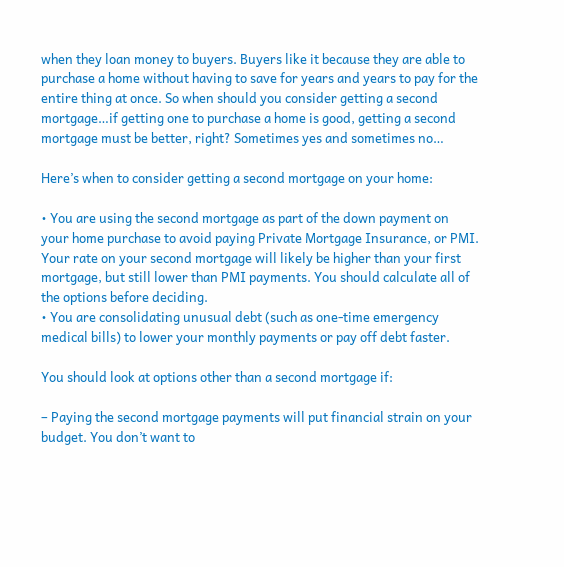when they loan money to buyers. Buyers like it because they are able to purchase a home without having to save for years and years to pay for the entire thing at once. So when should you consider getting a second mortgage…if getting one to purchase a home is good, getting a second mortgage must be better, right? Sometimes yes and sometimes no…

Here’s when to consider getting a second mortgage on your home:

• You are using the second mortgage as part of the down payment on your home purchase to avoid paying Private Mortgage Insurance, or PMI. Your rate on your second mortgage will likely be higher than your first mortgage, but still lower than PMI payments. You should calculate all of the options before deciding.
• You are consolidating unusual debt (such as one-time emergency medical bills) to lower your monthly payments or pay off debt faster.

You should look at options other than a second mortgage if:

– Paying the second mortgage payments will put financial strain on your budget. You don’t want to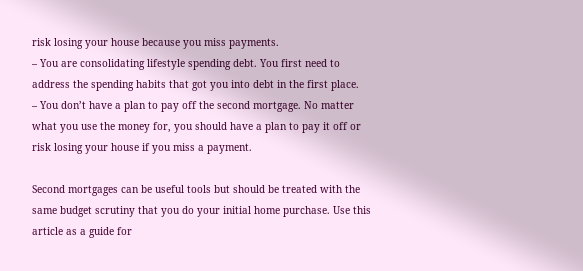risk losing your house because you miss payments.
– You are consolidating lifestyle spending debt. You first need to address the spending habits that got you into debt in the first place.
– You don’t have a plan to pay off the second mortgage. No matter what you use the money for, you should have a plan to pay it off or risk losing your house if you miss a payment.

Second mortgages can be useful tools but should be treated with the same budget scrutiny that you do your initial home purchase. Use this article as a guide for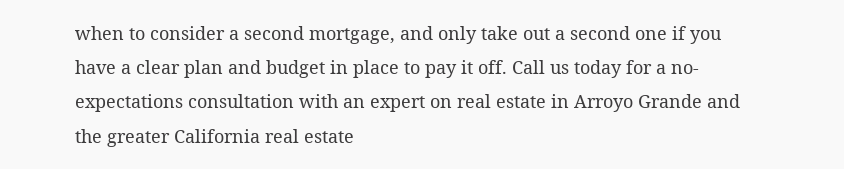when to consider a second mortgage, and only take out a second one if you have a clear plan and budget in place to pay it off. Call us today for a no-expectations consultation with an expert on real estate in Arroyo Grande and the greater California real estate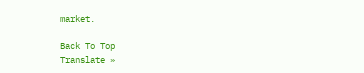market.

Back To Top
Translate »